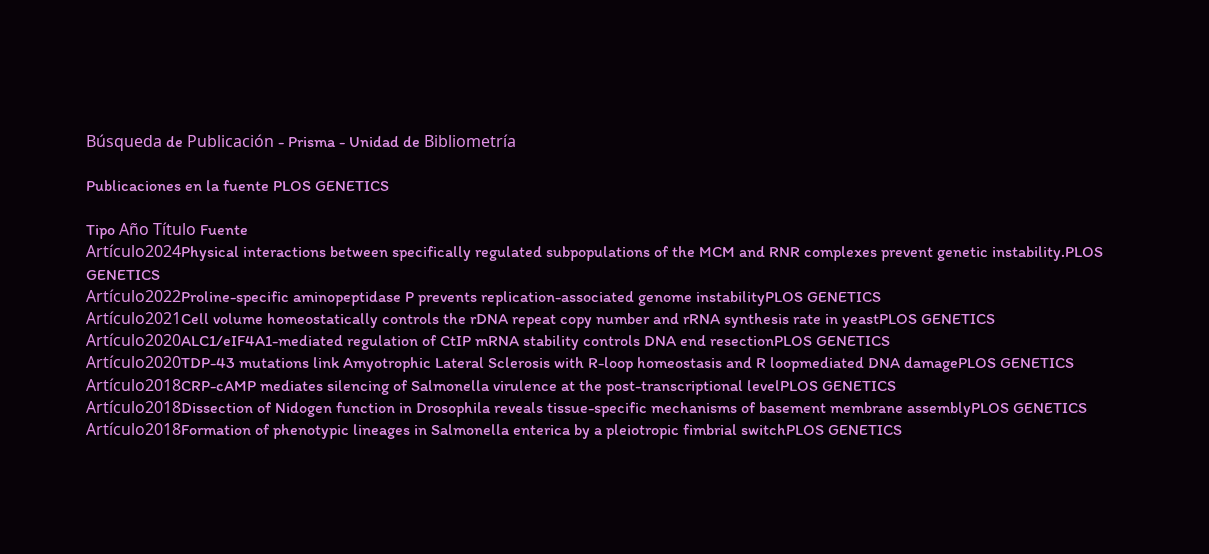Búsqueda de Publicación - Prisma - Unidad de Bibliometría

Publicaciones en la fuente PLOS GENETICS

Tipo Año Título Fuente
Artículo2024Physical interactions between specifically regulated subpopulations of the MCM and RNR complexes prevent genetic instability.PLOS GENETICS
Artículo2022Proline-specific aminopeptidase P prevents replication-associated genome instabilityPLOS GENETICS
Artículo2021Cell volume homeostatically controls the rDNA repeat copy number and rRNA synthesis rate in yeastPLOS GENETICS
Artículo2020ALC1/eIF4A1-mediated regulation of CtIP mRNA stability controls DNA end resectionPLOS GENETICS
Artículo2020TDP-43 mutations link Amyotrophic Lateral Sclerosis with R-loop homeostasis and R loopmediated DNA damagePLOS GENETICS
Artículo2018CRP-cAMP mediates silencing of Salmonella virulence at the post-transcriptional levelPLOS GENETICS
Artículo2018Dissection of Nidogen function in Drosophila reveals tissue-specific mechanisms of basement membrane assemblyPLOS GENETICS
Artículo2018Formation of phenotypic lineages in Salmonella enterica by a pleiotropic fimbrial switchPLOS GENETICS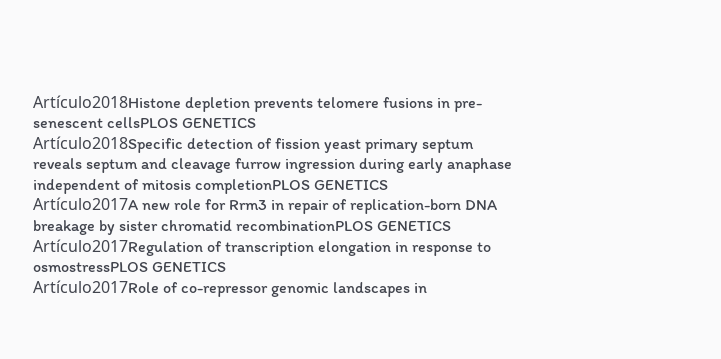Artículo2018Histone depletion prevents telomere fusions in pre-senescent cellsPLOS GENETICS
Artículo2018Specific detection of fission yeast primary septum reveals septum and cleavage furrow ingression during early anaphase independent of mitosis completionPLOS GENETICS
Artículo2017A new role for Rrm3 in repair of replication-born DNA breakage by sister chromatid recombinationPLOS GENETICS
Artículo2017Regulation of transcription elongation in response to osmostressPLOS GENETICS
Artículo2017Role of co-repressor genomic landscapes in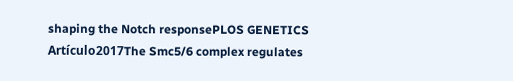shaping the Notch responsePLOS GENETICS
Artículo2017The Smc5/6 complex regulates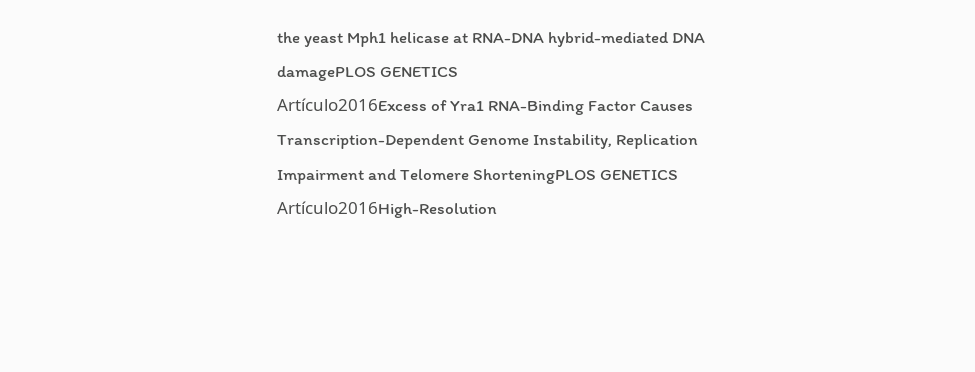the yeast Mph1 helicase at RNA-DNA hybrid-mediated DNA damagePLOS GENETICS
Artículo2016Excess of Yra1 RNA-Binding Factor Causes Transcription-Dependent Genome Instability, Replication Impairment and Telomere ShorteningPLOS GENETICS
Artículo2016High-Resolution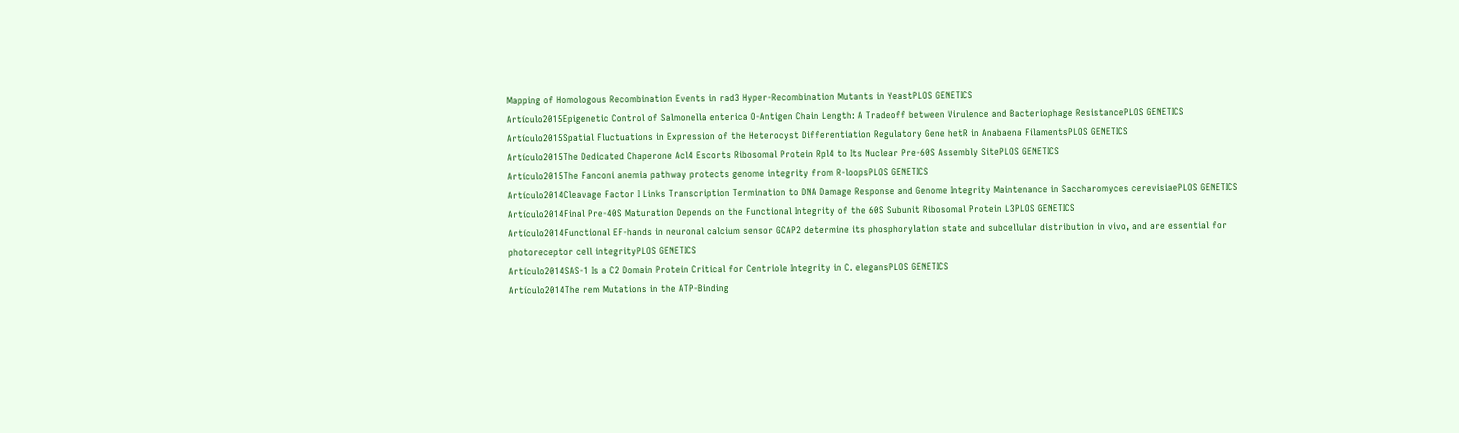Mapping of Homologous Recombination Events in rad3 Hyper-Recombination Mutants in YeastPLOS GENETICS
Artículo2015Epigenetic Control of Salmonella enterica O-Antigen Chain Length: A Tradeoff between Virulence and Bacteriophage ResistancePLOS GENETICS
Artículo2015Spatial Fluctuations in Expression of the Heterocyst Differentiation Regulatory Gene hetR in Anabaena FilamentsPLOS GENETICS
Artículo2015The Dedicated Chaperone Acl4 Escorts Ribosomal Protein Rpl4 to Its Nuclear Pre-60S Assembly SitePLOS GENETICS
Artículo2015The Fanconi anemia pathway protects genome integrity from R-loopsPLOS GENETICS
Artículo2014Cleavage Factor I Links Transcription Termination to DNA Damage Response and Genome Integrity Maintenance in Saccharomyces cerevisiaePLOS GENETICS
Artículo2014Final Pre-40S Maturation Depends on the Functional Integrity of the 60S Subunit Ribosomal Protein L3PLOS GENETICS
Artículo2014Functional EF-hands in neuronal calcium sensor GCAP2 determine its phosphorylation state and subcellular distribution in vivo, and are essential for photoreceptor cell integrityPLOS GENETICS
Artículo2014SAS-1 Is a C2 Domain Protein Critical for Centriole Integrity in C. elegansPLOS GENETICS
Artículo2014The rem Mutations in the ATP-Binding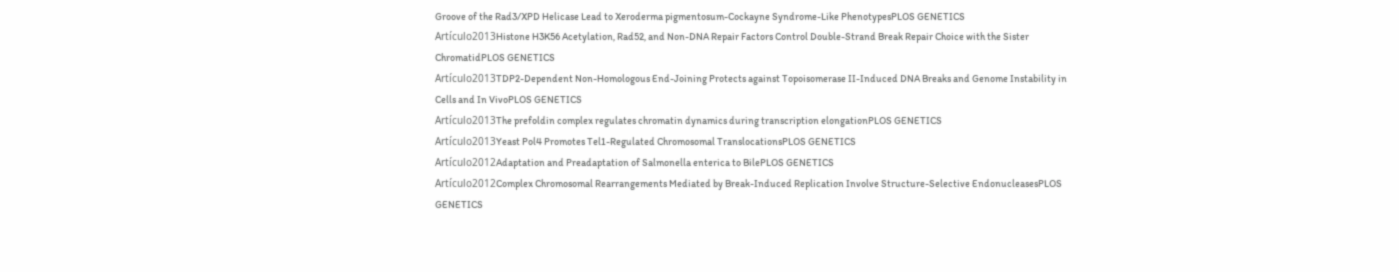Groove of the Rad3/XPD Helicase Lead to Xeroderma pigmentosum-Cockayne Syndrome-Like PhenotypesPLOS GENETICS
Artículo2013Histone H3K56 Acetylation, Rad52, and Non-DNA Repair Factors Control Double-Strand Break Repair Choice with the Sister ChromatidPLOS GENETICS
Artículo2013TDP2-Dependent Non-Homologous End-Joining Protects against Topoisomerase II-Induced DNA Breaks and Genome Instability in Cells and In VivoPLOS GENETICS
Artículo2013The prefoldin complex regulates chromatin dynamics during transcription elongationPLOS GENETICS
Artículo2013Yeast Pol4 Promotes Tel1-Regulated Chromosomal TranslocationsPLOS GENETICS
Artículo2012Adaptation and Preadaptation of Salmonella enterica to BilePLOS GENETICS
Artículo2012Complex Chromosomal Rearrangements Mediated by Break-Induced Replication Involve Structure-Selective EndonucleasesPLOS GENETICS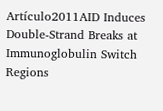Artículo2011AID Induces Double-Strand Breaks at Immunoglobulin Switch Regions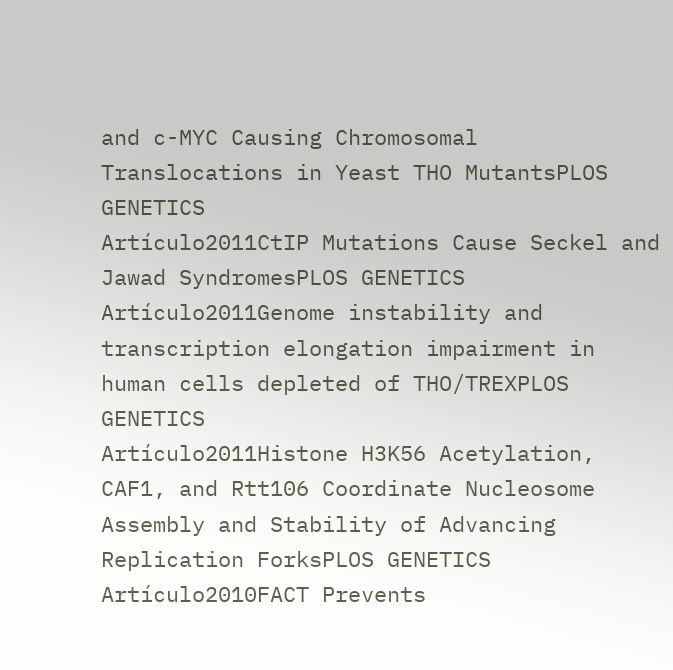and c-MYC Causing Chromosomal Translocations in Yeast THO MutantsPLOS GENETICS
Artículo2011CtIP Mutations Cause Seckel and Jawad SyndromesPLOS GENETICS
Artículo2011Genome instability and transcription elongation impairment in human cells depleted of THO/TREXPLOS GENETICS
Artículo2011Histone H3K56 Acetylation, CAF1, and Rtt106 Coordinate Nucleosome Assembly and Stability of Advancing Replication ForksPLOS GENETICS
Artículo2010FACT Prevents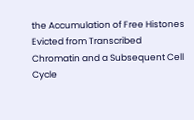the Accumulation of Free Histones Evicted from Transcribed Chromatin and a Subsequent Cell Cycle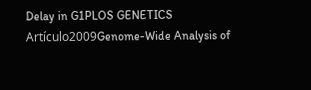Delay in G1PLOS GENETICS
Artículo2009Genome-Wide Analysis of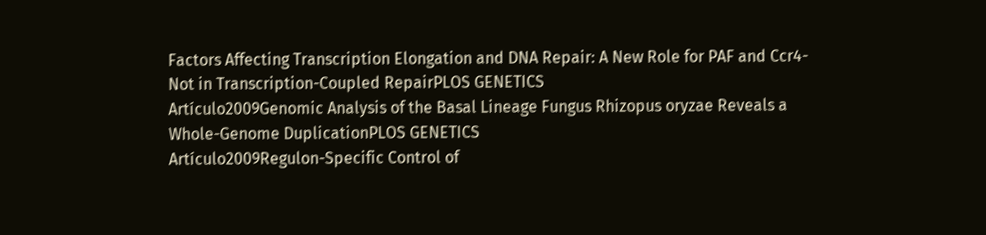Factors Affecting Transcription Elongation and DNA Repair: A New Role for PAF and Ccr4-Not in Transcription-Coupled RepairPLOS GENETICS
Artículo2009Genomic Analysis of the Basal Lineage Fungus Rhizopus oryzae Reveals a Whole-Genome DuplicationPLOS GENETICS
Artículo2009Regulon-Specific Control of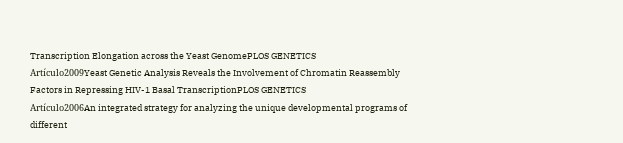Transcription Elongation across the Yeast GenomePLOS GENETICS
Artículo2009Yeast Genetic Analysis Reveals the Involvement of Chromatin Reassembly Factors in Repressing HIV-1 Basal TranscriptionPLOS GENETICS
Artículo2006An integrated strategy for analyzing the unique developmental programs of different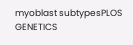myoblast subtypesPLOS GENETICS